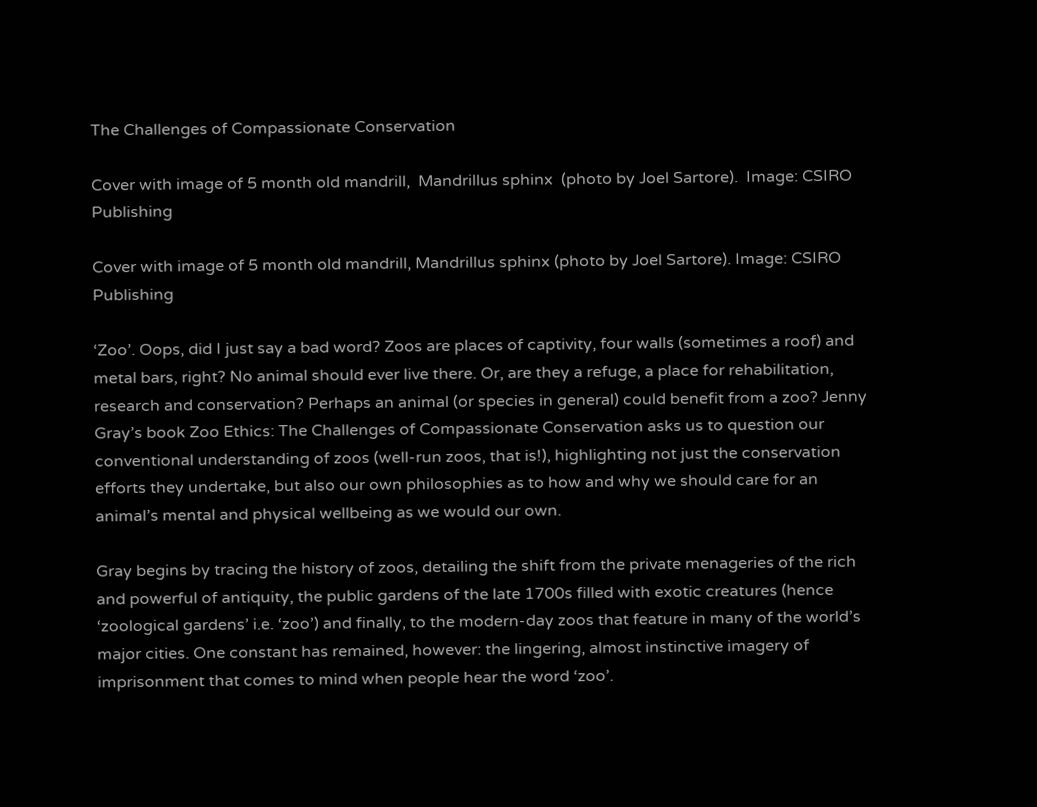The Challenges of Compassionate Conservation

Cover with image of 5 month old mandrill,  Mandrillus sphinx  (photo by Joel Sartore).  Image: CSIRO Publishing

Cover with image of 5 month old mandrill, Mandrillus sphinx (photo by Joel Sartore). Image: CSIRO Publishing

‘Zoo’. Oops, did I just say a bad word? Zoos are places of captivity, four walls (sometimes a roof) and metal bars, right? No animal should ever live there. Or, are they a refuge, a place for rehabilitation, research and conservation? Perhaps an animal (or species in general) could benefit from a zoo? Jenny Gray’s book Zoo Ethics: The Challenges of Compassionate Conservation asks us to question our conventional understanding of zoos (well-run zoos, that is!), highlighting not just the conservation efforts they undertake, but also our own philosophies as to how and why we should care for an animal’s mental and physical wellbeing as we would our own.

Gray begins by tracing the history of zoos, detailing the shift from the private menageries of the rich and powerful of antiquity, the public gardens of the late 1700s filled with exotic creatures (hence ‘zoological gardens’ i.e. ‘zoo’) and finally, to the modern-day zoos that feature in many of the world’s major cities. One constant has remained, however: the lingering, almost instinctive imagery of imprisonment that comes to mind when people hear the word ‘zoo’.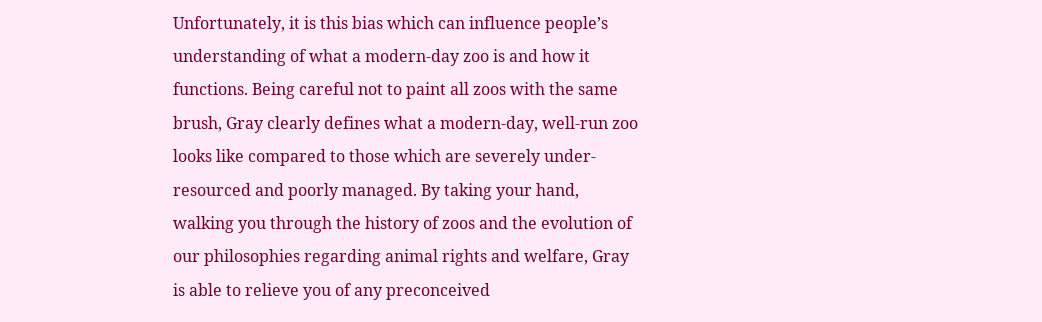Unfortunately, it is this bias which can influence people’s understanding of what a modern-day zoo is and how it functions. Being careful not to paint all zoos with the same brush, Gray clearly defines what a modern-day, well-run zoo looks like compared to those which are severely under-resourced and poorly managed. By taking your hand, walking you through the history of zoos and the evolution of our philosophies regarding animal rights and welfare, Gray is able to relieve you of any preconceived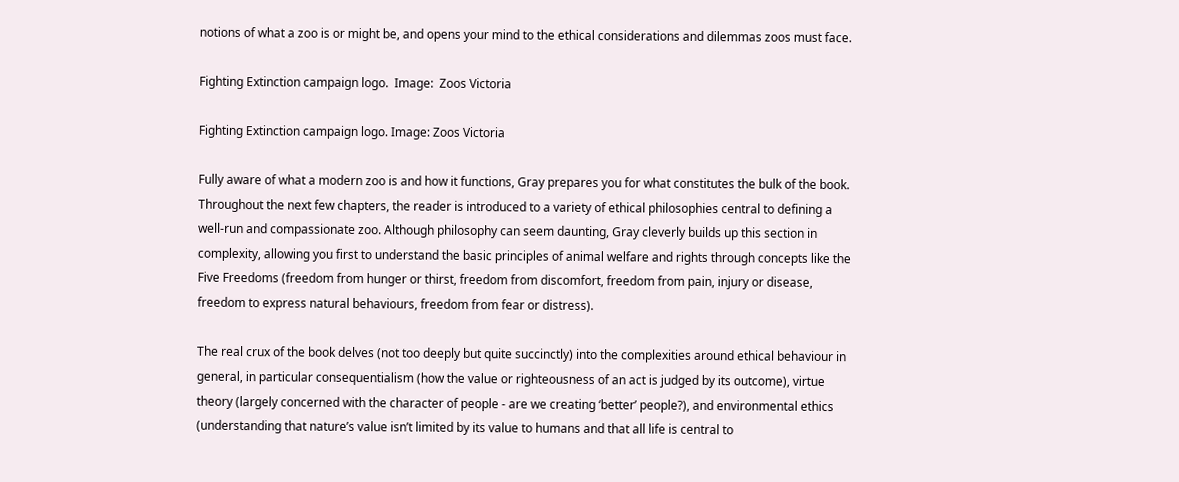notions of what a zoo is or might be, and opens your mind to the ethical considerations and dilemmas zoos must face.

Fighting Extinction campaign logo.  Image:  Zoos Victoria

Fighting Extinction campaign logo. Image: Zoos Victoria

Fully aware of what a modern zoo is and how it functions, Gray prepares you for what constitutes the bulk of the book. Throughout the next few chapters, the reader is introduced to a variety of ethical philosophies central to defining a well-run and compassionate zoo. Although philosophy can seem daunting, Gray cleverly builds up this section in complexity, allowing you first to understand the basic principles of animal welfare and rights through concepts like the Five Freedoms (freedom from hunger or thirst, freedom from discomfort, freedom from pain, injury or disease, freedom to express natural behaviours, freedom from fear or distress).

The real crux of the book delves (not too deeply but quite succinctly) into the complexities around ethical behaviour in general, in particular consequentialism (how the value or righteousness of an act is judged by its outcome), virtue theory (largely concerned with the character of people - are we creating ‘better’ people?), and environmental ethics (understanding that nature’s value isn’t limited by its value to humans and that all life is central to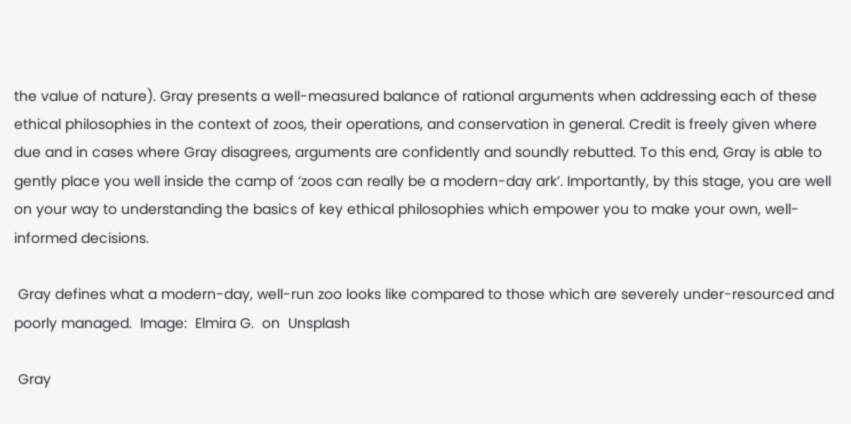the value of nature). Gray presents a well-measured balance of rational arguments when addressing each of these ethical philosophies in the context of zoos, their operations, and conservation in general. Credit is freely given where due and in cases where Gray disagrees, arguments are confidently and soundly rebutted. To this end, Gray is able to gently place you well inside the camp of ‘zoos can really be a modern-day ark’. Importantly, by this stage, you are well on your way to understanding the basics of key ethical philosophies which empower you to make your own, well-informed decisions.

 Gray defines what a modern-day, well-run zoo looks like compared to those which are severely under-resourced and poorly managed.  Image:  Elmira G.  on  Unsplash

 Gray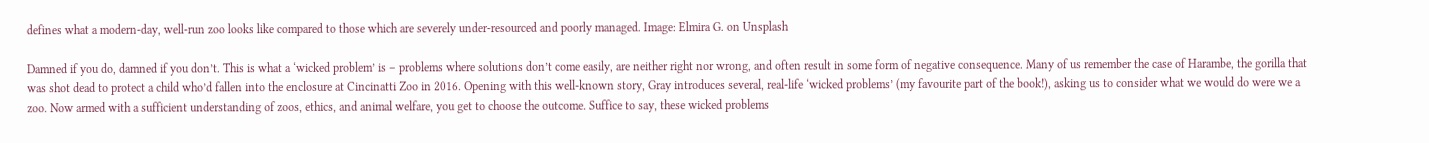defines what a modern-day, well-run zoo looks like compared to those which are severely under-resourced and poorly managed. Image: Elmira G. on Unsplash

Damned if you do, damned if you don’t. This is what a ‘wicked problem’ is – problems where solutions don’t come easily, are neither right nor wrong, and often result in some form of negative consequence. Many of us remember the case of Harambe, the gorilla that was shot dead to protect a child who’d fallen into the enclosure at Cincinatti Zoo in 2016. Opening with this well-known story, Gray introduces several, real-life ‘wicked problems’ (my favourite part of the book!), asking us to consider what we would do were we a zoo. Now armed with a sufficient understanding of zoos, ethics, and animal welfare, you get to choose the outcome. Suffice to say, these wicked problems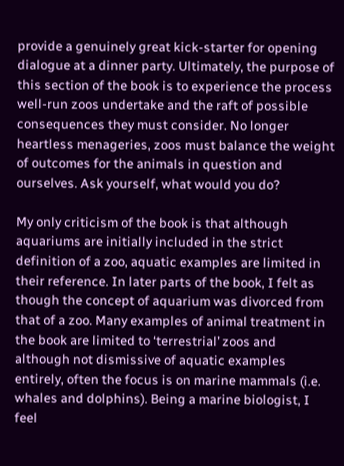provide a genuinely great kick-starter for opening dialogue at a dinner party. Ultimately, the purpose of this section of the book is to experience the process well-run zoos undertake and the raft of possible consequences they must consider. No longer heartless menageries, zoos must balance the weight of outcomes for the animals in question and ourselves. Ask yourself, what would you do?

My only criticism of the book is that although aquariums are initially included in the strict definition of a zoo, aquatic examples are limited in their reference. In later parts of the book, I felt as though the concept of aquarium was divorced from that of a zoo. Many examples of animal treatment in the book are limited to ‘terrestrial’ zoos and although not dismissive of aquatic examples entirely, often the focus is on marine mammals (i.e. whales and dolphins). Being a marine biologist, I feel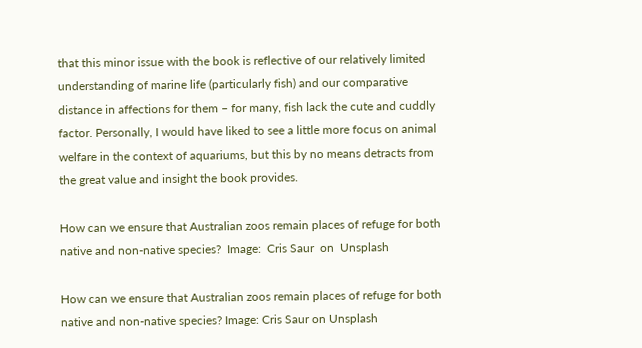that this minor issue with the book is reflective of our relatively limited understanding of marine life (particularly fish) and our comparative distance in affections for them – for many, fish lack the cute and cuddly factor. Personally, I would have liked to see a little more focus on animal welfare in the context of aquariums, but this by no means detracts from the great value and insight the book provides.

How can we ensure that Australian zoos remain places of refuge for both native and non-native species?  Image:  Cris Saur  on  Unsplash

How can we ensure that Australian zoos remain places of refuge for both native and non-native species? Image: Cris Saur on Unsplash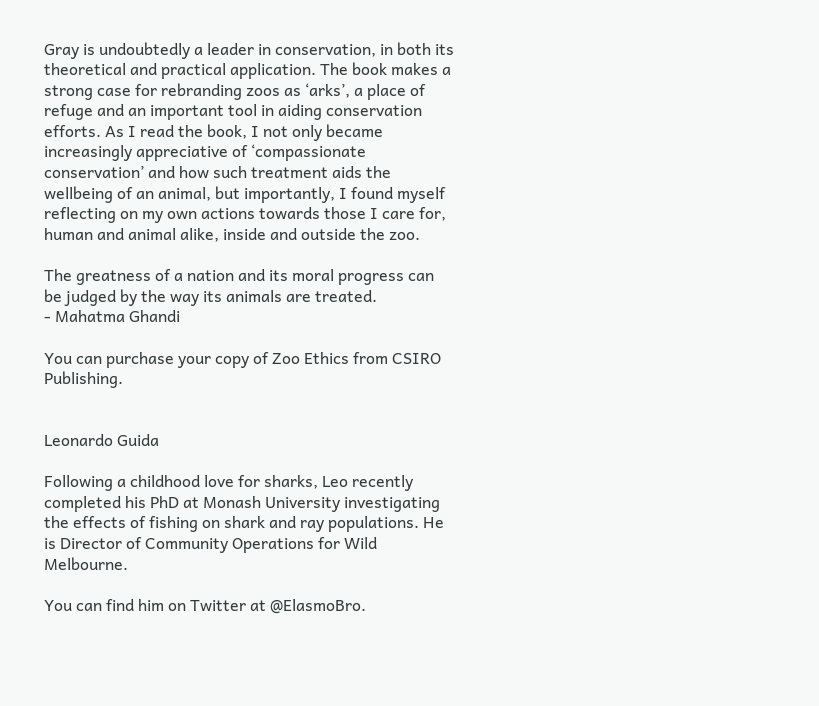Gray is undoubtedly a leader in conservation, in both its theoretical and practical application. The book makes a strong case for rebranding zoos as ‘arks’, a place of refuge and an important tool in aiding conservation efforts. As I read the book, I not only became increasingly appreciative of ‘compassionate conservation’ and how such treatment aids the wellbeing of an animal, but importantly, I found myself reflecting on my own actions towards those I care for, human and animal alike, inside and outside the zoo.

The greatness of a nation and its moral progress can be judged by the way its animals are treated.
- Mahatma Ghandi

You can purchase your copy of Zoo Ethics from CSIRO Publishing.


Leonardo Guida

Following a childhood love for sharks, Leo recently completed his PhD at Monash University investigating the effects of fishing on shark and ray populations. He is Director of Community Operations for Wild Melbourne.

You can find him on Twitter at @ElasmoBro.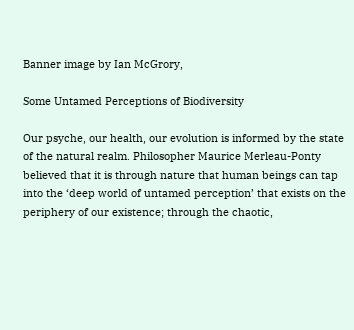Banner image by Ian McGrory,

Some Untamed Perceptions of Biodiversity

Our psyche, our health, our evolution is informed by the state of the natural realm. Philosopher Maurice Merleau-Ponty believed that it is through nature that human beings can tap into the ‘deep world of untamed perception’ that exists on the periphery of our existence; through the chaotic,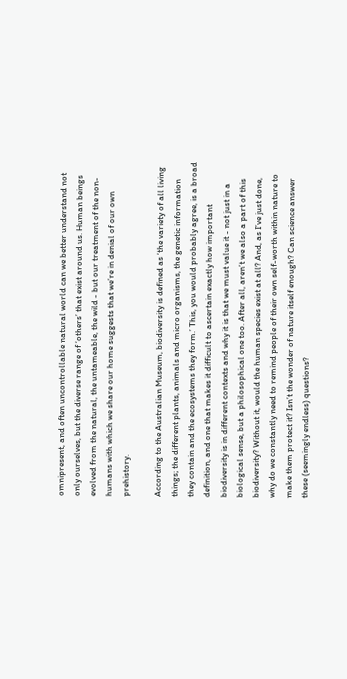omnipresent, and often uncontrollable natural world can we better understand not only ourselves, but the diverse range of ‘others’ that exist around us. Human beings evolved from the natural, the untameable, the wild - but our treatment of the non-humans with which we share our home suggests that we’re in denial of our own prehistory.

According to the Australian Museum, biodiversity is defined as ‘the variety of all living things; the different plants, animals and micro organisms, the genetic information they contain and the ecosystems they form.’ This, you would probably agree, is a broad definition, and one that makes it difficult to ascertain exactly how important biodiversity is in different contexts and why it is that we must value it - not just in a biological sense, but a philosophical one too. After all, aren’t we also a part of this biodiversity? Without it, would the human species exist at all? And, as I’ve just done, why do we constantly need to remind people of their own self-worth within nature to make them protect it? Isn’t the wonder of nature itself enough? Can science answer these (seemingly endless) questions?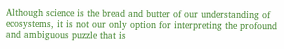Although science is the bread and butter of our understanding of ecosystems, it is not our only option for interpreting the profound and ambiguous puzzle that is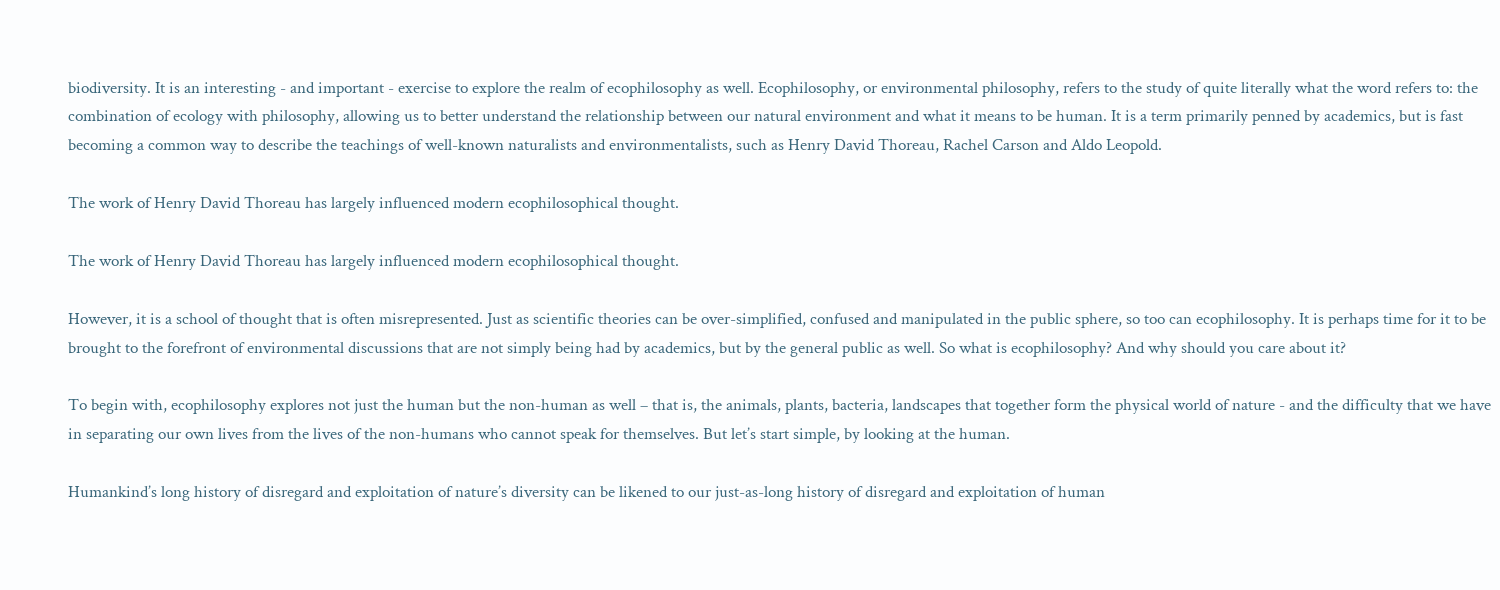biodiversity. It is an interesting - and important - exercise to explore the realm of ecophilosophy as well. Ecophilosophy, or environmental philosophy, refers to the study of quite literally what the word refers to: the combination of ecology with philosophy, allowing us to better understand the relationship between our natural environment and what it means to be human. It is a term primarily penned by academics, but is fast becoming a common way to describe the teachings of well-known naturalists and environmentalists, such as Henry David Thoreau, Rachel Carson and Aldo Leopold.

The work of Henry David Thoreau has largely influenced modern ecophilosophical thought.

The work of Henry David Thoreau has largely influenced modern ecophilosophical thought.

However, it is a school of thought that is often misrepresented. Just as scientific theories can be over-simplified, confused and manipulated in the public sphere, so too can ecophilosophy. It is perhaps time for it to be brought to the forefront of environmental discussions that are not simply being had by academics, but by the general public as well. So what is ecophilosophy? And why should you care about it?

To begin with, ecophilosophy explores not just the human but the non-human as well – that is, the animals, plants, bacteria, landscapes that together form the physical world of nature - and the difficulty that we have in separating our own lives from the lives of the non-humans who cannot speak for themselves. But let’s start simple, by looking at the human.

Humankind’s long history of disregard and exploitation of nature’s diversity can be likened to our just-as-long history of disregard and exploitation of human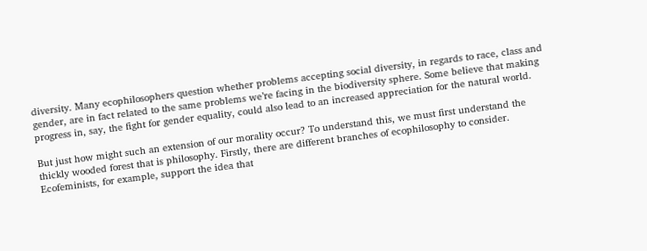diversity. Many ecophilosophers question whether problems accepting social diversity, in regards to race, class and gender, are in fact related to the same problems we’re facing in the biodiversity sphere. Some believe that making progress in, say, the fight for gender equality, could also lead to an increased appreciation for the natural world.

But just how might such an extension of our morality occur? To understand this, we must first understand the thickly wooded forest that is philosophy. Firstly, there are different branches of ecophilosophy to consider. Ecofeminists, for example, support the idea that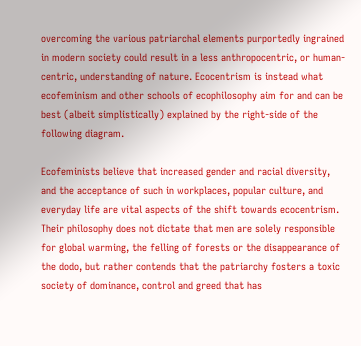overcoming the various patriarchal elements purportedly ingrained in modern society could result in a less anthropocentric, or human-centric, understanding of nature. Ecocentrism is instead what ecofeminism and other schools of ecophilosophy aim for and can be best (albeit simplistically) explained by the right-side of the following diagram.

Ecofeminists believe that increased gender and racial diversity, and the acceptance of such in workplaces, popular culture, and everyday life are vital aspects of the shift towards ecocentrism. Their philosophy does not dictate that men are solely responsible for global warming, the felling of forests or the disappearance of the dodo, but rather contends that the patriarchy fosters a toxic society of dominance, control and greed that has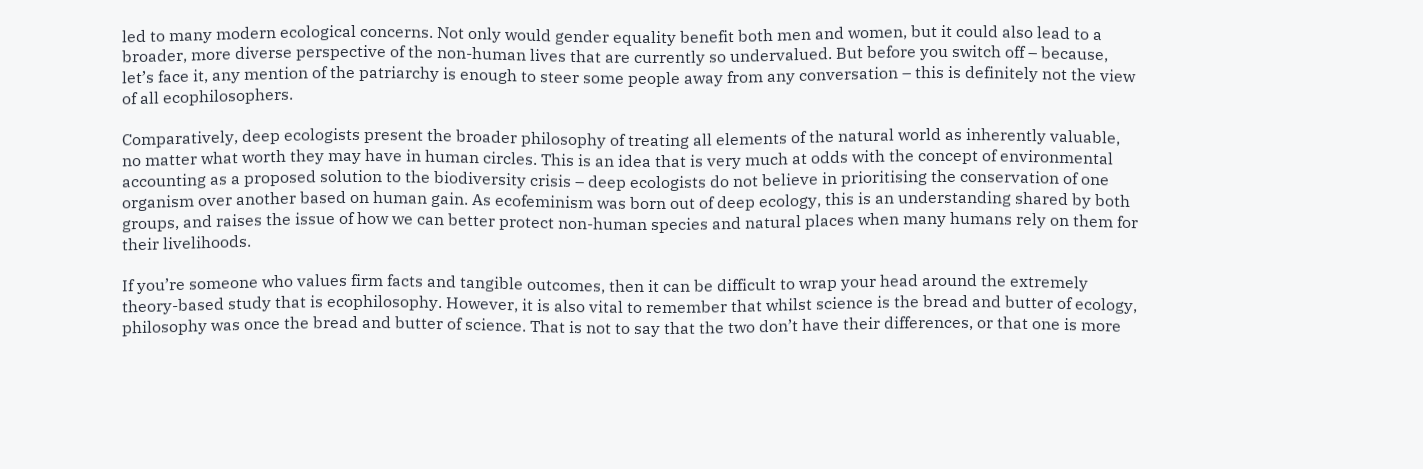led to many modern ecological concerns. Not only would gender equality benefit both men and women, but it could also lead to a broader, more diverse perspective of the non-human lives that are currently so undervalued. But before you switch off – because, let’s face it, any mention of the patriarchy is enough to steer some people away from any conversation – this is definitely not the view of all ecophilosophers.

Comparatively, deep ecologists present the broader philosophy of treating all elements of the natural world as inherently valuable, no matter what worth they may have in human circles. This is an idea that is very much at odds with the concept of environmental accounting as a proposed solution to the biodiversity crisis – deep ecologists do not believe in prioritising the conservation of one organism over another based on human gain. As ecofeminism was born out of deep ecology, this is an understanding shared by both groups, and raises the issue of how we can better protect non-human species and natural places when many humans rely on them for their livelihoods.

If you’re someone who values firm facts and tangible outcomes, then it can be difficult to wrap your head around the extremely theory-based study that is ecophilosophy. However, it is also vital to remember that whilst science is the bread and butter of ecology, philosophy was once the bread and butter of science. That is not to say that the two don’t have their differences, or that one is more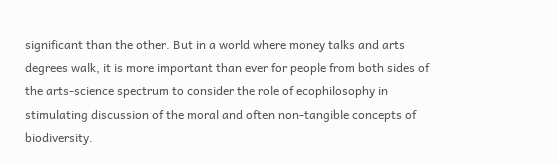significant than the other. But in a world where money talks and arts degrees walk, it is more important than ever for people from both sides of the arts-science spectrum to consider the role of ecophilosophy in stimulating discussion of the moral and often non-tangible concepts of biodiversity.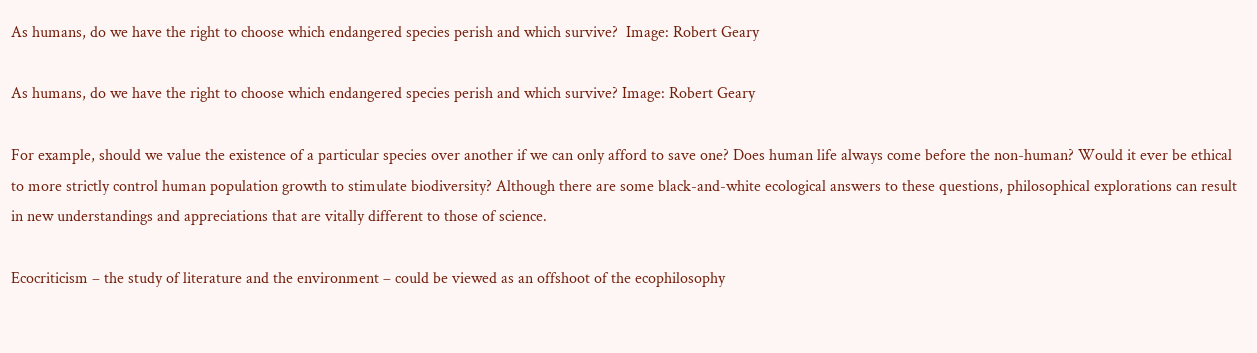As humans, do we have the right to choose which endangered species perish and which survive?  Image: Robert Geary

As humans, do we have the right to choose which endangered species perish and which survive? Image: Robert Geary

For example, should we value the existence of a particular species over another if we can only afford to save one? Does human life always come before the non-human? Would it ever be ethical to more strictly control human population growth to stimulate biodiversity? Although there are some black-and-white ecological answers to these questions, philosophical explorations can result in new understandings and appreciations that are vitally different to those of science.

Ecocriticism – the study of literature and the environment – could be viewed as an offshoot of the ecophilosophy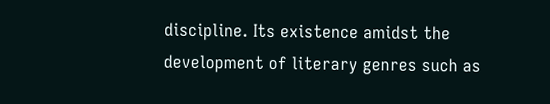discipline. Its existence amidst the development of literary genres such as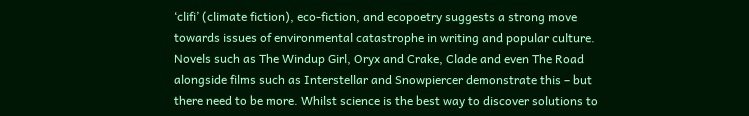‘clifi’ (climate fiction), eco-fiction, and ecopoetry suggests a strong move towards issues of environmental catastrophe in writing and popular culture. Novels such as The Windup Girl, Oryx and Crake, Clade and even The Road alongside films such as Interstellar and Snowpiercer demonstrate this – but there need to be more. Whilst science is the best way to discover solutions to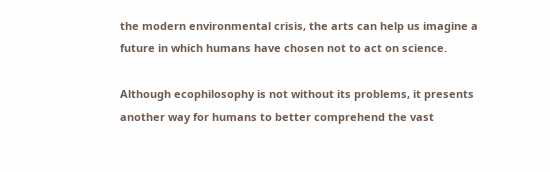the modern environmental crisis, the arts can help us imagine a future in which humans have chosen not to act on science.

Although ecophilosophy is not without its problems, it presents another way for humans to better comprehend the vast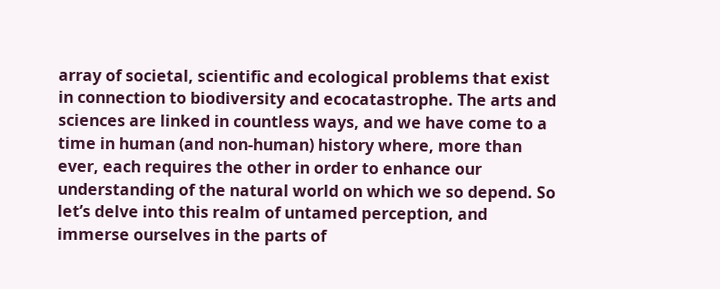array of societal, scientific and ecological problems that exist in connection to biodiversity and ecocatastrophe. The arts and sciences are linked in countless ways, and we have come to a time in human (and non-human) history where, more than ever, each requires the other in order to enhance our understanding of the natural world on which we so depend. So let’s delve into this realm of untamed perception, and immerse ourselves in the parts of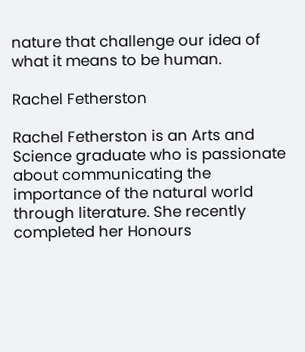nature that challenge our idea of what it means to be human.

Rachel Fetherston

Rachel Fetherston is an Arts and Science graduate who is passionate about communicating the importance of the natural world through literature. She recently completed her Honours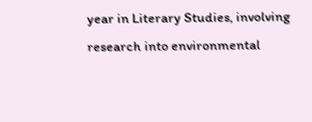year in Literary Studies, involving research into environmental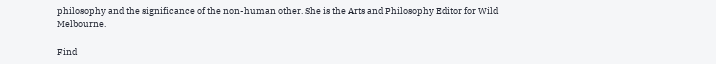philosophy and the significance of the non-human other. She is the Arts and Philosophy Editor for Wild Melbourne.

Find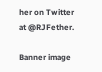her on Twitter at @RJFether.

Banner image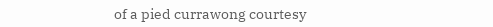of a pied currawong courtesy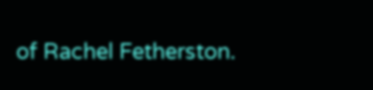of Rachel Fetherston.